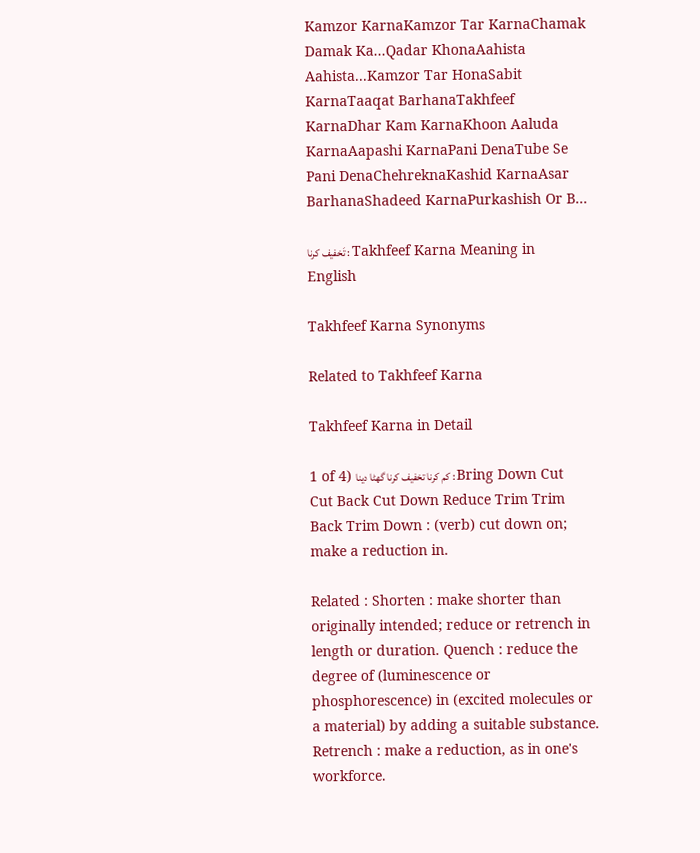Kamzor KarnaKamzor Tar KarnaChamak Damak Ka...Qadar KhonaAahista Aahista...Kamzor Tar HonaSabit KarnaTaaqat BarhanaTakhfeef KarnaDhar Kam KarnaKhoon Aaluda KarnaAapashi KarnaPani DenaTube Se Pani DenaChehreknaKashid KarnaAsar BarhanaShadeed KarnaPurkashish Or B...

تَخفیف کرنا : Takhfeef Karna Meaning in English

Takhfeef Karna Synonyms

Related to Takhfeef Karna

Takhfeef Karna in Detail

1 of 4) کم کرنا تخفیف کرنا گھٹا دینا : Bring Down Cut Cut Back Cut Down Reduce Trim Trim Back Trim Down : (verb) cut down on; make a reduction in.

Related : Shorten : make shorter than originally intended; reduce or retrench in length or duration. Quench : reduce the degree of (luminescence or phosphorescence) in (excited molecules or a material) by adding a suitable substance. Retrench : make a reduction, as in one's workforce.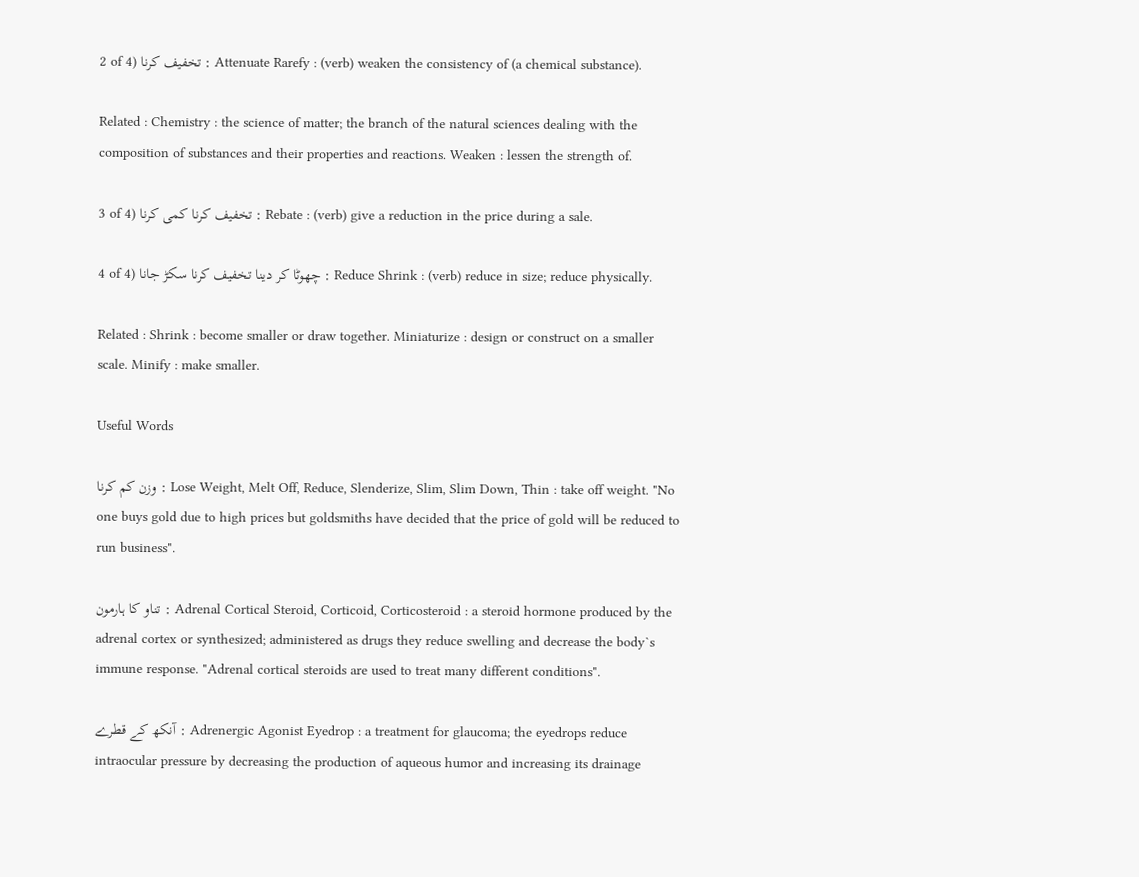2 of 4) تخفیف کرنا : Attenuate Rarefy : (verb) weaken the consistency of (a chemical substance).

Related : Chemistry : the science of matter; the branch of the natural sciences dealing with the composition of substances and their properties and reactions. Weaken : lessen the strength of.

3 of 4) تخفیف کرنا کمی کرنا : Rebate : (verb) give a reduction in the price during a sale.

4 of 4) چھوٹا کر دینا تخفیف کرنا سکڑ جانا : Reduce Shrink : (verb) reduce in size; reduce physically.

Related : Shrink : become smaller or draw together. Miniaturize : design or construct on a smaller scale. Minify : make smaller.

Useful Words

وزن کم کرنا : Lose Weight, Melt Off, Reduce, Slenderize, Slim, Slim Down, Thin : take off weight. "No one buys gold due to high prices but goldsmiths have decided that the price of gold will be reduced to run business".

تناو کا ہارمون : Adrenal Cortical Steroid, Corticoid, Corticosteroid : a steroid hormone produced by the adrenal cortex or synthesized; administered as drugs they reduce swelling and decrease the body`s immune response. "Adrenal cortical steroids are used to treat many different conditions".

آنکھ کے قطرے : Adrenergic Agonist Eyedrop : a treatment for glaucoma; the eyedrops reduce intraocular pressure by decreasing the production of aqueous humor and increasing its drainage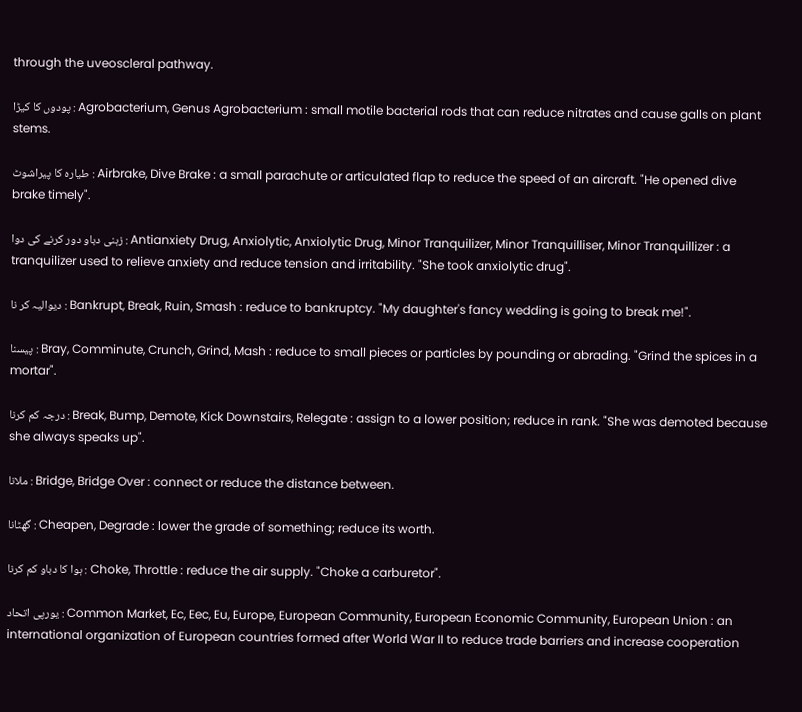through the uveoscleral pathway.

پودوں کا کیڑا : Agrobacterium, Genus Agrobacterium : small motile bacterial rods that can reduce nitrates and cause galls on plant stems.

طیارہ کا پیراشوٹ : Airbrake, Dive Brake : a small parachute or articulated flap to reduce the speed of an aircraft. "He opened dive brake timely".

زہنی دباو دور کرنے کی دوا : Antianxiety Drug, Anxiolytic, Anxiolytic Drug, Minor Tranquilizer, Minor Tranquilliser, Minor Tranquillizer : a tranquilizer used to relieve anxiety and reduce tension and irritability. "She took anxiolytic drug".

دیوالیہ کر نا : Bankrupt, Break, Ruin, Smash : reduce to bankruptcy. "My daughter's fancy wedding is going to break me!".

پیسنا : Bray, Comminute, Crunch, Grind, Mash : reduce to small pieces or particles by pounding or abrading. "Grind the spices in a mortar".

درجہ کم کرنا : Break, Bump, Demote, Kick Downstairs, Relegate : assign to a lower position; reduce in rank. "She was demoted because she always speaks up".

ملانا : Bridge, Bridge Over : connect or reduce the distance between.

گھٹانا : Cheapen, Degrade : lower the grade of something; reduce its worth.

ہوا کا دباو کم کرنا : Choke, Throttle : reduce the air supply. "Choke a carburetor".

یورپی اتحاد : Common Market, Ec, Eec, Eu, Europe, European Community, European Economic Community, European Union : an international organization of European countries formed after World War II to reduce trade barriers and increase cooperation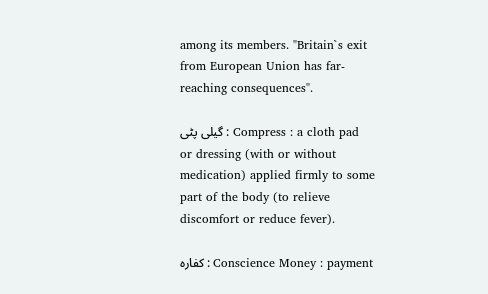among its members. "Britain`s exit from European Union has far-reaching consequences".

گیلی پٹی : Compress : a cloth pad or dressing (with or without medication) applied firmly to some part of the body (to relieve discomfort or reduce fever).

کفارہ : Conscience Money : payment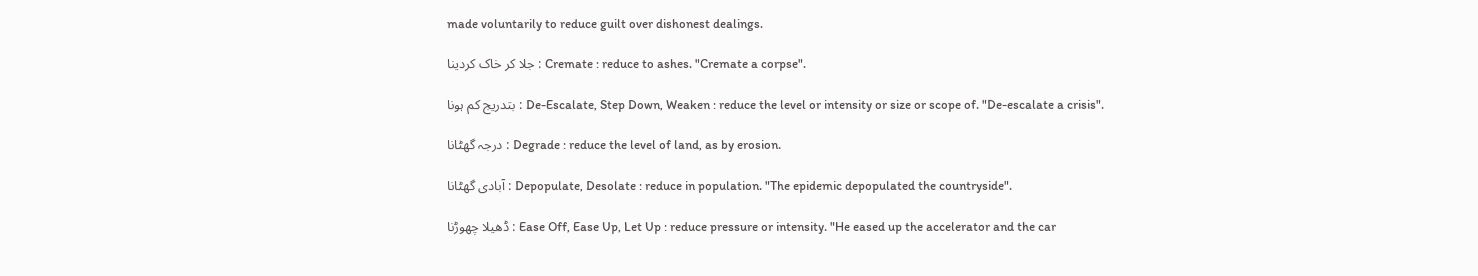made voluntarily to reduce guilt over dishonest dealings.

جلا کر خاک کردینا : Cremate : reduce to ashes. "Cremate a corpse".

بتدریج کم ہونا : De-Escalate, Step Down, Weaken : reduce the level or intensity or size or scope of. "De-escalate a crisis".

درجہ گھٹانا : Degrade : reduce the level of land, as by erosion.

آبادی گھٹانا : Depopulate, Desolate : reduce in population. "The epidemic depopulated the countryside".

ڈھیلا چھوڑنا : Ease Off, Ease Up, Let Up : reduce pressure or intensity. "He eased up the accelerator and the car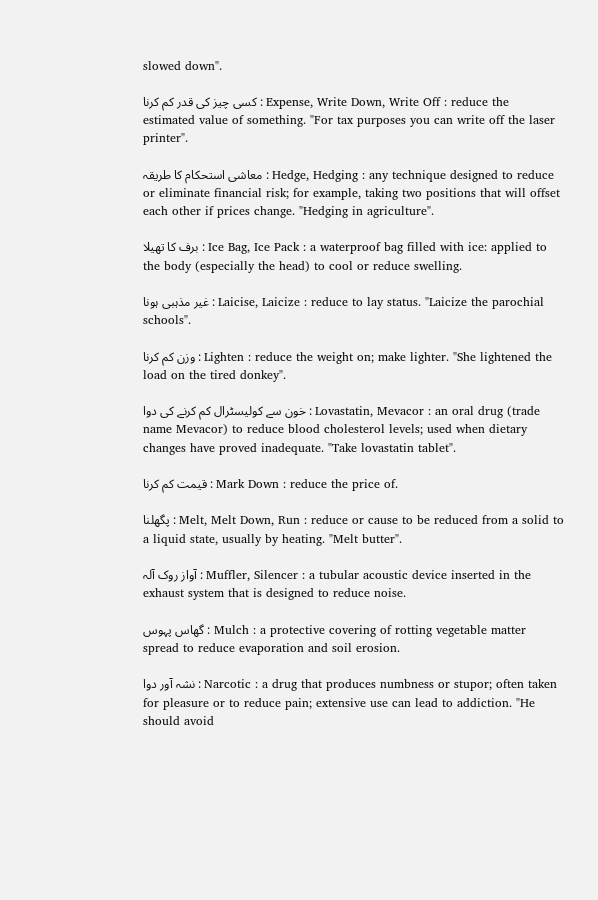slowed down".

کسی چیز کی قدر کم کرنا : Expense, Write Down, Write Off : reduce the estimated value of something. "For tax purposes you can write off the laser printer".

معاشی استحکام کا طریقہ : Hedge, Hedging : any technique designed to reduce or eliminate financial risk; for example, taking two positions that will offset each other if prices change. "Hedging in agriculture".

برف کا تھیلا : Ice Bag, Ice Pack : a waterproof bag filled with ice: applied to the body (especially the head) to cool or reduce swelling.

غیر مذہبی ہونا : Laicise, Laicize : reduce to lay status. "Laicize the parochial schools".

وزن کم کرنا : Lighten : reduce the weight on; make lighter. "She lightened the load on the tired donkey".

خون سے کولیسٹرال کم کرنے کی دوا : Lovastatin, Mevacor : an oral drug (trade name Mevacor) to reduce blood cholesterol levels; used when dietary changes have proved inadequate. "Take lovastatin tablet".

قیمت کم کرنا : Mark Down : reduce the price of.

پگھلنا : Melt, Melt Down, Run : reduce or cause to be reduced from a solid to a liquid state, usually by heating. "Melt butter".

آواز روک آلہ : Muffler, Silencer : a tubular acoustic device inserted in the exhaust system that is designed to reduce noise.

گھاس پہوس : Mulch : a protective covering of rotting vegetable matter spread to reduce evaporation and soil erosion.

نشہ آور دوا : Narcotic : a drug that produces numbness or stupor; often taken for pleasure or to reduce pain; extensive use can lead to addiction. "He should avoid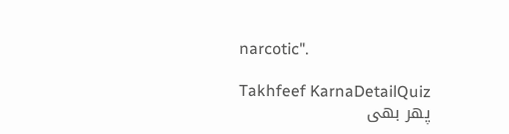narcotic".

Takhfeef KarnaDetailQuiz
پھر بھی